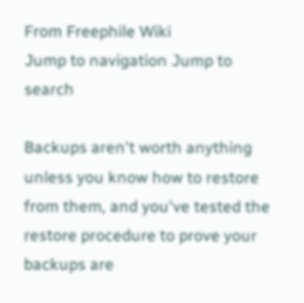From Freephile Wiki
Jump to navigation Jump to search

Backups aren't worth anything unless you know how to restore from them, and you've tested the restore procedure to prove your backups are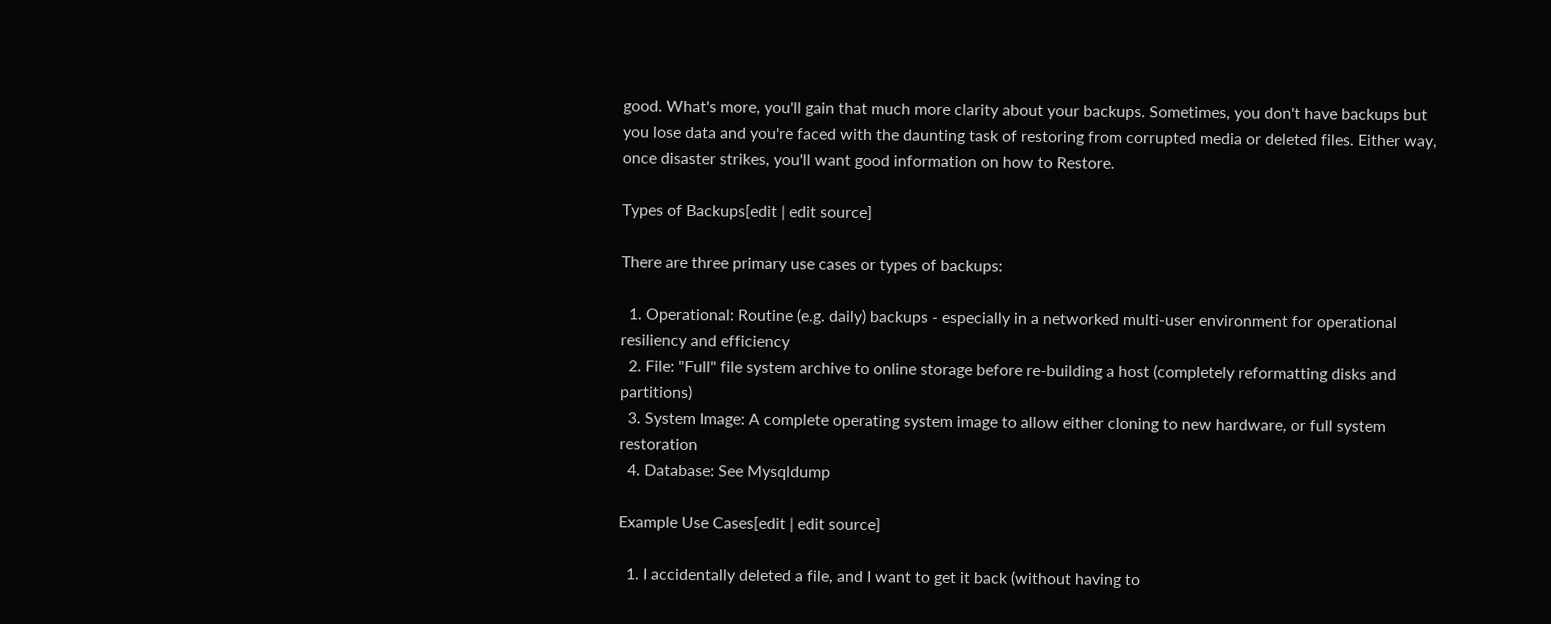good. What's more, you'll gain that much more clarity about your backups. Sometimes, you don't have backups but you lose data and you're faced with the daunting task of restoring from corrupted media or deleted files. Either way, once disaster strikes, you'll want good information on how to Restore.

Types of Backups[edit | edit source]

There are three primary use cases or types of backups:

  1. Operational: Routine (e.g. daily) backups - especially in a networked multi-user environment for operational resiliency and efficiency
  2. File: "Full" file system archive to online storage before re-building a host (completely reformatting disks and partitions)
  3. System Image: A complete operating system image to allow either cloning to new hardware, or full system restoration
  4. Database: See Mysqldump

Example Use Cases[edit | edit source]

  1. I accidentally deleted a file, and I want to get it back (without having to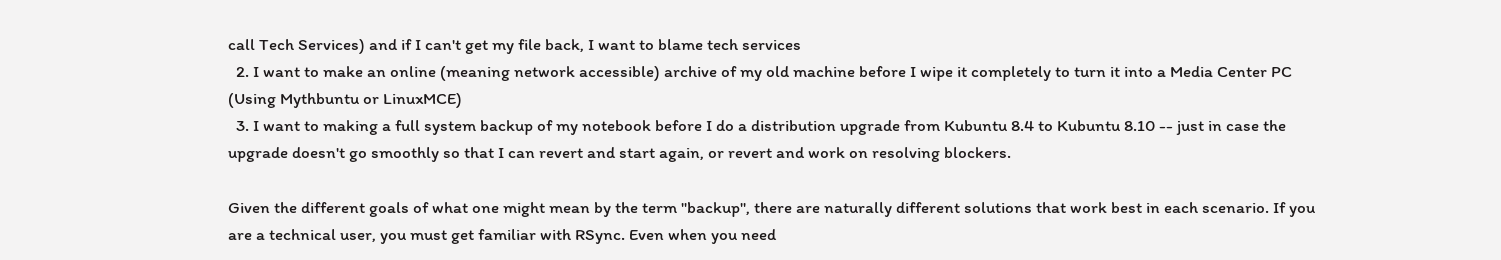call Tech Services) and if I can't get my file back, I want to blame tech services
  2. I want to make an online (meaning network accessible) archive of my old machine before I wipe it completely to turn it into a Media Center PC (Using Mythbuntu or LinuxMCE)
  3. I want to making a full system backup of my notebook before I do a distribution upgrade from Kubuntu 8.4 to Kubuntu 8.10 -- just in case the upgrade doesn't go smoothly so that I can revert and start again, or revert and work on resolving blockers.

Given the different goals of what one might mean by the term "backup", there are naturally different solutions that work best in each scenario. If you are a technical user, you must get familiar with RSync. Even when you need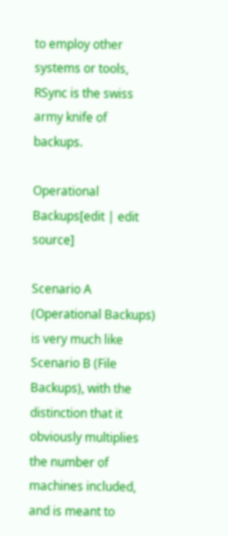to employ other systems or tools, RSync is the swiss army knife of backups.

Operational Backups[edit | edit source]

Scenario A (Operational Backups) is very much like Scenario B (File Backups), with the distinction that it obviously multiplies the number of machines included, and is meant to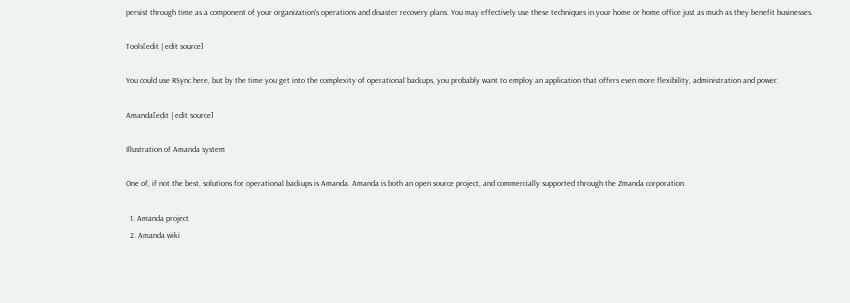persist through time as a component of your organization's operations and disaster recovery plans. You may effectively use these techniques in your home or home office just as much as they benefit businesses.

Tools[edit | edit source]

You could use RSync here, but by the time you get into the complexity of operational backups, you probably want to employ an application that offers even more flexibility, administration and power.

Amanda[edit | edit source]

Illustration of Amanda system

One of, if not the best, solutions for operational backups is Amanda. Amanda is both an open source project, and commercially supported through the Zmanda corporation.

  1. Amanda project
  2. Amanda wiki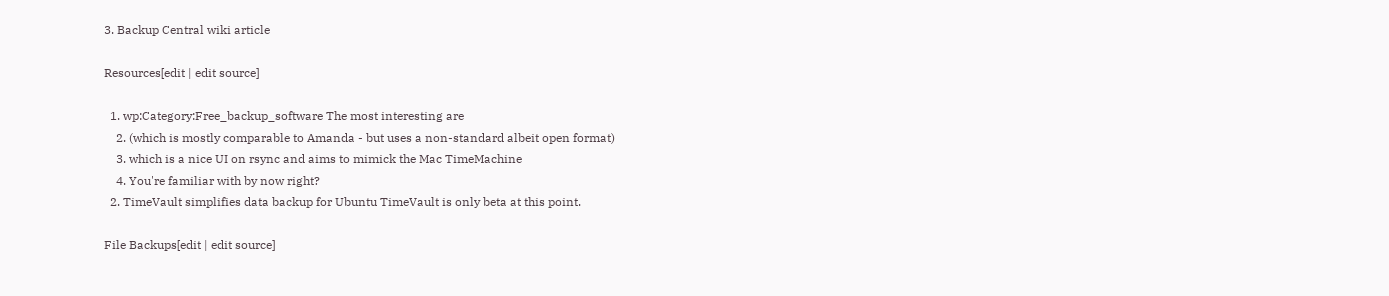3. Backup Central wiki article

Resources[edit | edit source]

  1. wp:Category:Free_backup_software The most interesting are
    2. (which is mostly comparable to Amanda - but uses a non-standard albeit open format)
    3. which is a nice UI on rsync and aims to mimick the Mac TimeMachine
    4. You're familiar with by now right?
  2. TimeVault simplifies data backup for Ubuntu TimeVault is only beta at this point.

File Backups[edit | edit source]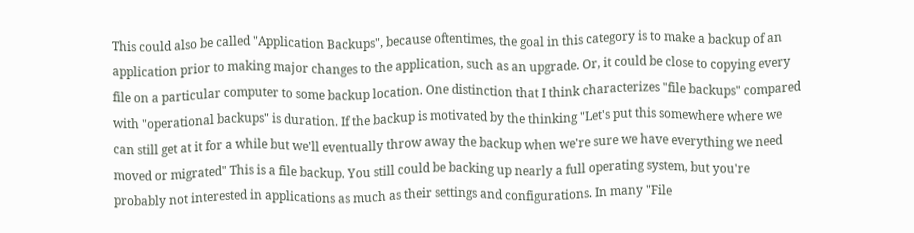This could also be called "Application Backups", because oftentimes, the goal in this category is to make a backup of an application prior to making major changes to the application, such as an upgrade. Or, it could be close to copying every file on a particular computer to some backup location. One distinction that I think characterizes "file backups" compared with "operational backups" is duration. If the backup is motivated by the thinking "Let's put this somewhere where we can still get at it for a while but we'll eventually throw away the backup when we're sure we have everything we need moved or migrated" This is a file backup. You still could be backing up nearly a full operating system, but you're probably not interested in applications as much as their settings and configurations. In many "File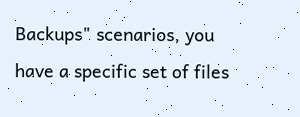Backups" scenarios, you have a specific set of files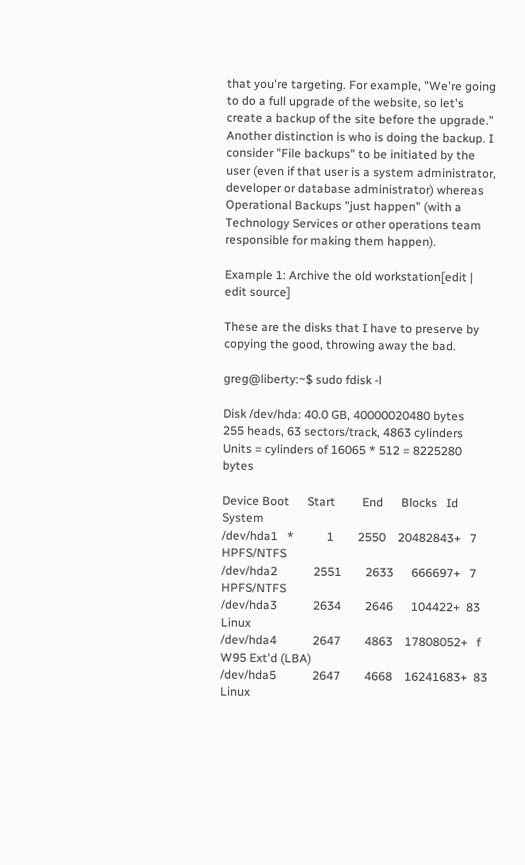that you're targeting. For example, "We're going to do a full upgrade of the website, so let's create a backup of the site before the upgrade." Another distinction is who is doing the backup. I consider "File backups" to be initiated by the user (even if that user is a system administrator, developer or database administrator) whereas Operational Backups "just happen" (with a Technology Services or other operations team responsible for making them happen).

Example 1: Archive the old workstation[edit | edit source]

These are the disks that I have to preserve by copying the good, throwing away the bad.

greg@liberty:~$ sudo fdisk -l

Disk /dev/hda: 40.0 GB, 40000020480 bytes
255 heads, 63 sectors/track, 4863 cylinders
Units = cylinders of 16065 * 512 = 8225280 bytes

Device Boot      Start         End      Blocks   Id  System
/dev/hda1   *           1        2550    20482843+   7  HPFS/NTFS
/dev/hda2            2551        2633      666697+   7  HPFS/NTFS
/dev/hda3            2634        2646      104422+  83  Linux
/dev/hda4            2647        4863    17808052+   f  W95 Ext'd (LBA)
/dev/hda5            2647        4668    16241683+  83  Linux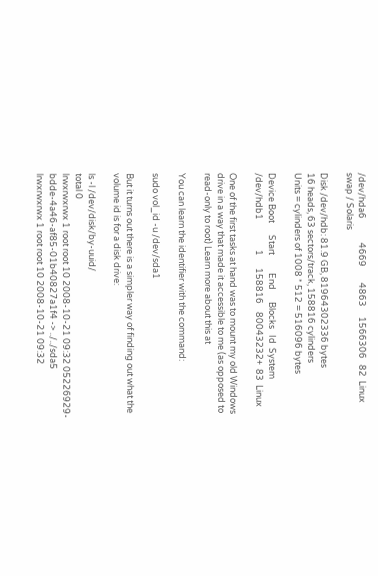/dev/hda6            4669        4863     1566306   82  Linux swap / Solaris

Disk /dev/hdb: 81.9 GB, 81964302336 bytes
16 heads, 63 sectors/track, 158816 cylinders
Units = cylinders of 1008 * 512 = 516096 bytes

Device Boot      Start         End      Blocks   Id  System
/dev/hdb1               1      158816    80043232+  83  Linux

One of the first tasks at hand was to mount my old Windows drive in a way that made it accessible to me (as opposed to read-only to root) Learn more about this at

You can learn the identifier with the command:

sudo vol_id -u /dev/sda1

But it turns out there is a simpler way of finding out what the volume id is for a disk drive:

ls -l /dev/disk/by-uuid/
total 0
lrwxrwxrwx 1 root root 10 2008-10-21 09:32 05226929-bdde-4a46-af85-01b40827a1f4 -> ../../sda5
lrwxrwxrwx 1 root root 10 2008-10-21 09:32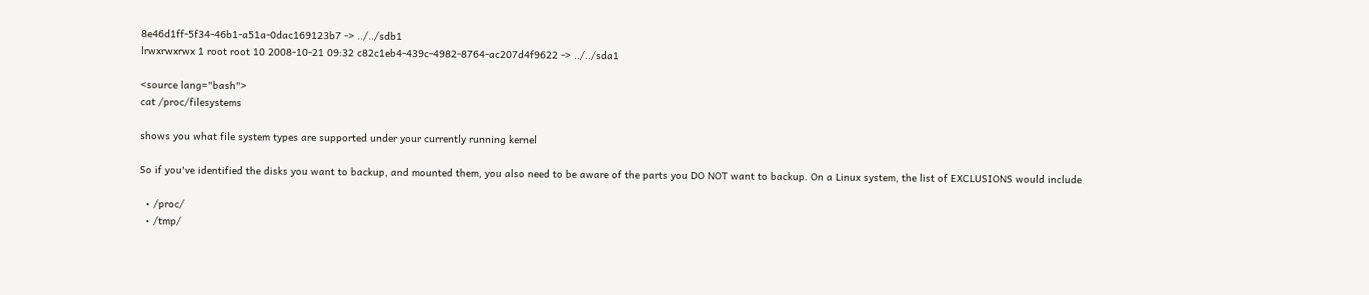8e46d1ff-5f34-46b1-a51a-0dac169123b7 -> ../../sdb1
lrwxrwxrwx 1 root root 10 2008-10-21 09:32 c82c1eb4-439c-4982-8764-ac207d4f9622 -> ../../sda1

<source lang="bash">
cat /proc/filesystems

shows you what file system types are supported under your currently running kernel

So if you've identified the disks you want to backup, and mounted them, you also need to be aware of the parts you DO NOT want to backup. On a Linux system, the list of EXCLUSIONS would include

  • /proc/
  • /tmp/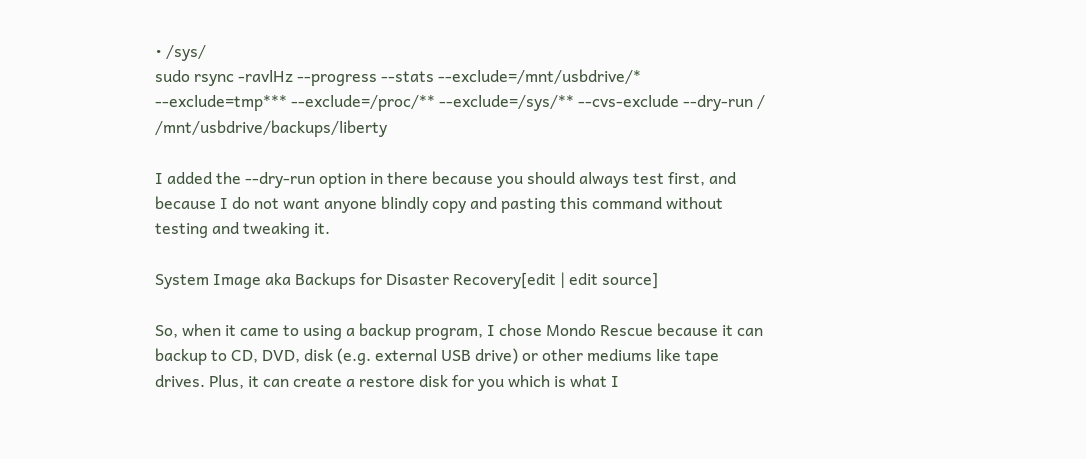• /sys/
sudo rsync -ravlHz --progress --stats --exclude=/mnt/usbdrive/* --exclude=tmp*** --exclude=/proc/** --exclude=/sys/** --cvs-exclude --dry-run / /mnt/usbdrive/backups/liberty

I added the --dry-run option in there because you should always test first, and because I do not want anyone blindly copy and pasting this command without testing and tweaking it.

System Image aka Backups for Disaster Recovery[edit | edit source]

So, when it came to using a backup program, I chose Mondo Rescue because it can backup to CD, DVD, disk (e.g. external USB drive) or other mediums like tape drives. Plus, it can create a restore disk for you which is what I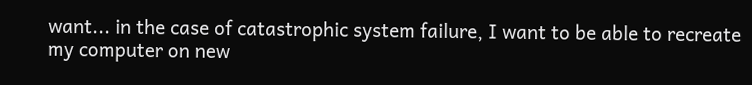want... in the case of catastrophic system failure, I want to be able to recreate my computer on new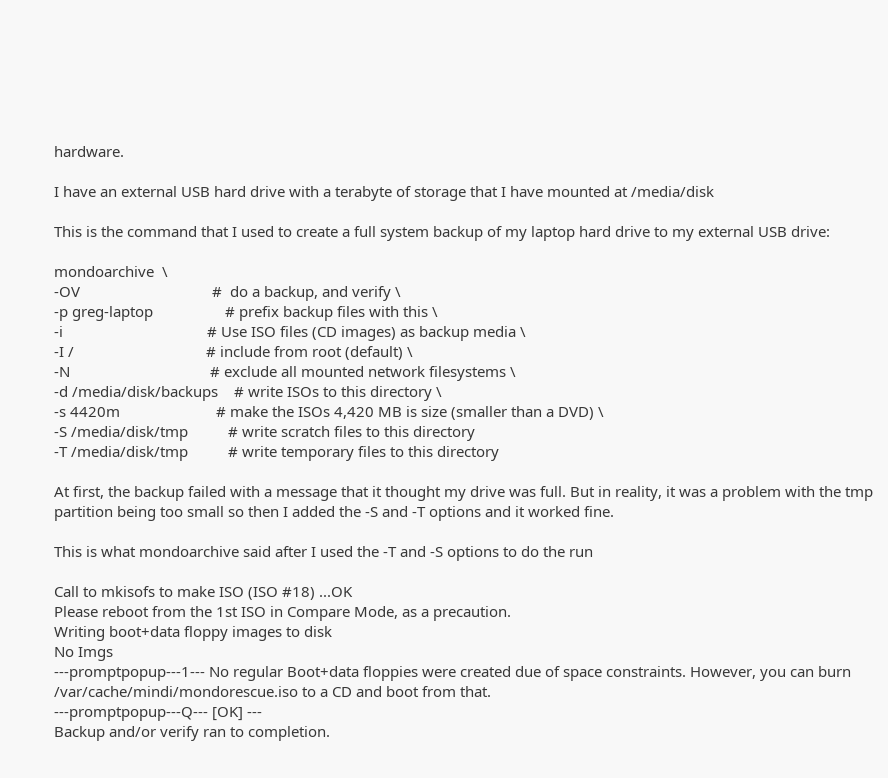hardware.

I have an external USB hard drive with a terabyte of storage that I have mounted at /media/disk

This is the command that I used to create a full system backup of my laptop hard drive to my external USB drive:

mondoarchive  \
-OV                                 #  do a backup, and verify \
-p greg-laptop                  # prefix backup files with this \
-i                                    # Use ISO files (CD images) as backup media \
-I /                                 # include from root (default) \
-N                                   # exclude all mounted network filesystems \
-d /media/disk/backups    # write ISOs to this directory \
-s 4420m                        # make the ISOs 4,420 MB is size (smaller than a DVD) \
-S /media/disk/tmp          # write scratch files to this directory
-T /media/disk/tmp          # write temporary files to this directory

At first, the backup failed with a message that it thought my drive was full. But in reality, it was a problem with the tmp partition being too small so then I added the -S and -T options and it worked fine.

This is what mondoarchive said after I used the -T and -S options to do the run

Call to mkisofs to make ISO (ISO #18) ...OK
Please reboot from the 1st ISO in Compare Mode, as a precaution.
Writing boot+data floppy images to disk
No Imgs
---promptpopup---1--- No regular Boot+data floppies were created due of space constraints. However, you can burn /var/cache/mindi/mondorescue.iso to a CD and boot from that.
---promptpopup---Q--- [OK] ---
Backup and/or verify ran to completion.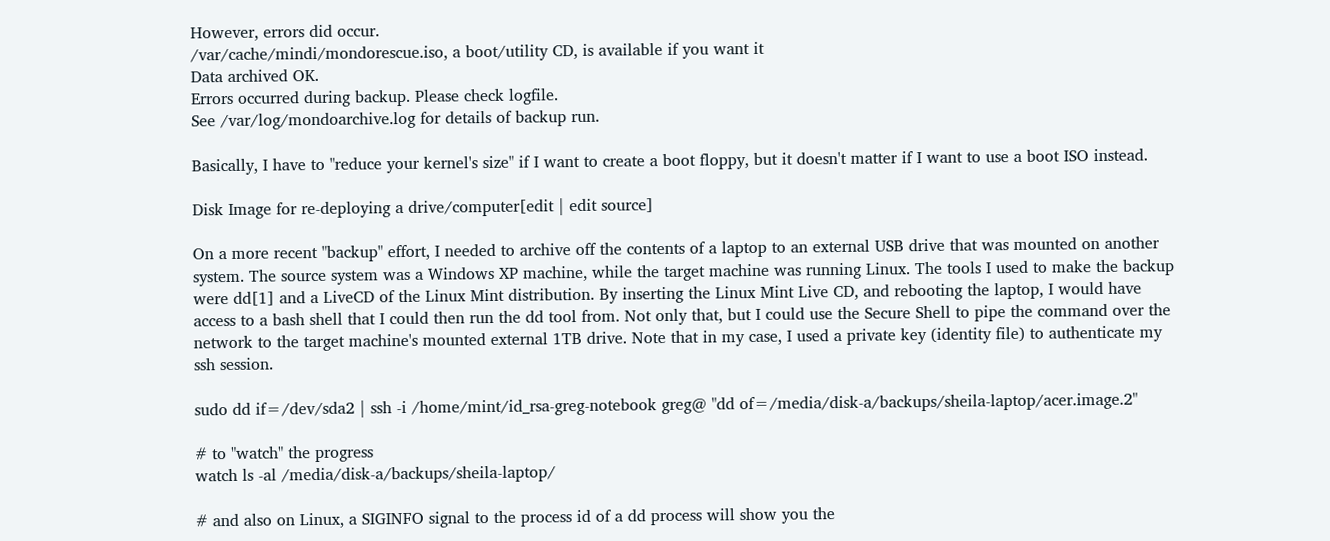However, errors did occur.
/var/cache/mindi/mondorescue.iso, a boot/utility CD, is available if you want it
Data archived OK.
Errors occurred during backup. Please check logfile.
See /var/log/mondoarchive.log for details of backup run.

Basically, I have to "reduce your kernel's size" if I want to create a boot floppy, but it doesn't matter if I want to use a boot ISO instead.

Disk Image for re-deploying a drive/computer[edit | edit source]

On a more recent "backup" effort, I needed to archive off the contents of a laptop to an external USB drive that was mounted on another system. The source system was a Windows XP machine, while the target machine was running Linux. The tools I used to make the backup were dd[1] and a LiveCD of the Linux Mint distribution. By inserting the Linux Mint Live CD, and rebooting the laptop, I would have access to a bash shell that I could then run the dd tool from. Not only that, but I could use the Secure Shell to pipe the command over the network to the target machine's mounted external 1TB drive. Note that in my case, I used a private key (identity file) to authenticate my ssh session.

sudo dd if=/dev/sda2 | ssh -i /home/mint/id_rsa-greg-notebook greg@ "dd of=/media/disk-a/backups/sheila-laptop/acer.image.2"

# to "watch" the progress
watch ls -al /media/disk-a/backups/sheila-laptop/

# and also on Linux, a SIGINFO signal to the process id of a dd process will show you the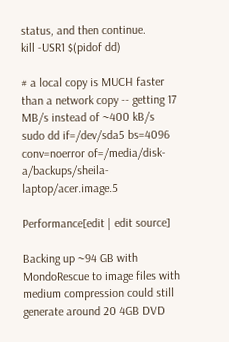status, and then continue.
kill -USR1 $(pidof dd)

# a local copy is MUCH faster than a network copy -- getting 17 MB/s instead of ~400 kB/s
sudo dd if=/dev/sda5 bs=4096 conv=noerror of=/media/disk-a/backups/sheila-laptop/acer.image.5

Performance[edit | edit source]

Backing up ~94 GB with MondoRescue to image files with medium compression could still generate around 20 4GB DVD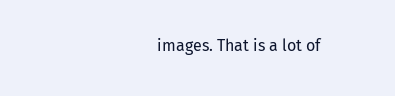images. That is a lot of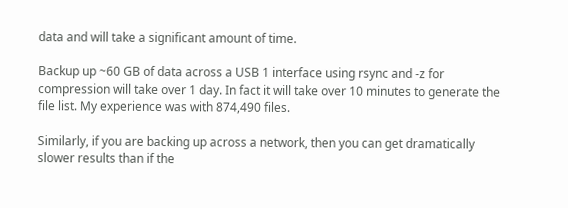data and will take a significant amount of time.

Backup up ~60 GB of data across a USB 1 interface using rsync and -z for compression will take over 1 day. In fact it will take over 10 minutes to generate the file list. My experience was with 874,490 files.

Similarly, if you are backing up across a network, then you can get dramatically slower results than if the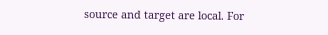source and target are local. For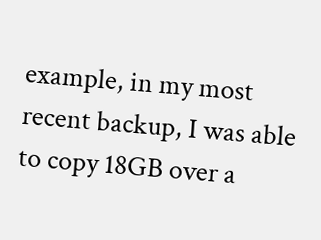example, in my most recent backup, I was able to copy 18GB over a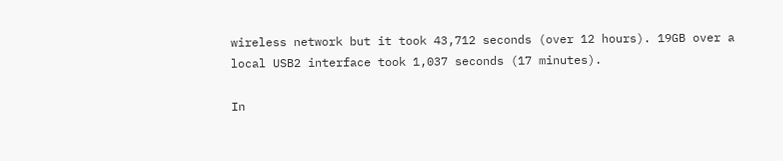wireless network but it took 43,712 seconds (over 12 hours). 19GB over a local USB2 interface took 1,037 seconds (17 minutes).

In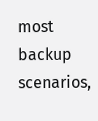most backup scenarios,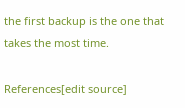the first backup is the one that takes the most time.

References[edit source]